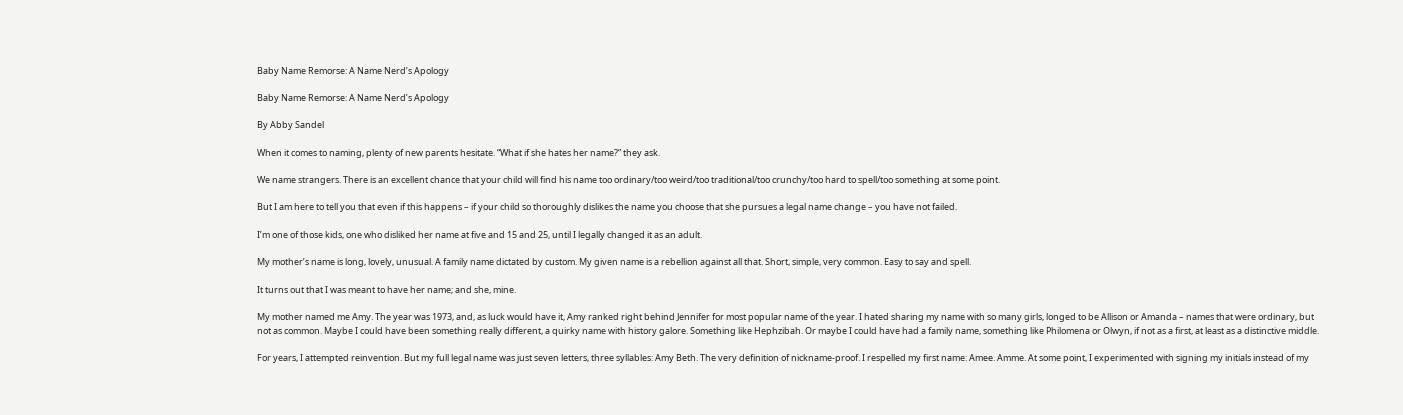Baby Name Remorse: A Name Nerd’s Apology

Baby Name Remorse: A Name Nerd’s Apology

By Abby Sandel

When it comes to naming, plenty of new parents hesitate. “What if she hates her name?” they ask.

We name strangers. There is an excellent chance that your child will find his name too ordinary/too weird/too traditional/too crunchy/too hard to spell/too something at some point.

But I am here to tell you that even if this happens – if your child so thoroughly dislikes the name you choose that she pursues a legal name change – you have not failed.

I’m one of those kids, one who disliked her name at five and 15 and 25, until I legally changed it as an adult.

My mother’s name is long, lovely, unusual. A family name dictated by custom. My given name is a rebellion against all that. Short, simple, very common. Easy to say and spell.

It turns out that I was meant to have her name; and she, mine.

My mother named me Amy. The year was 1973, and, as luck would have it, Amy ranked right behind Jennifer for most popular name of the year. I hated sharing my name with so many girls, longed to be Allison or Amanda – names that were ordinary, but not as common. Maybe I could have been something really different, a quirky name with history galore. Something like Hephzibah. Or maybe I could have had a family name, something like Philomena or Olwyn, if not as a first, at least as a distinctive middle.

For years, I attempted reinvention. But my full legal name was just seven letters, three syllables: Amy Beth. The very definition of nickname-proof. I respelled my first name: Amee. Amme. At some point, I experimented with signing my initials instead of my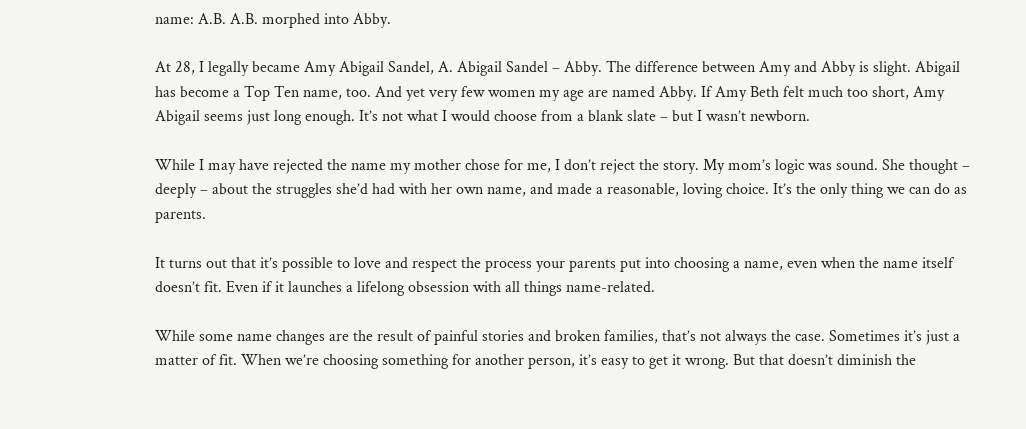name: A.B. A.B. morphed into Abby.

At 28, I legally became Amy Abigail Sandel, A. Abigail Sandel – Abby. The difference between Amy and Abby is slight. Abigail has become a Top Ten name, too. And yet very few women my age are named Abby. If Amy Beth felt much too short, Amy Abigail seems just long enough. It’s not what I would choose from a blank slate – but I wasn’t newborn.

While I may have rejected the name my mother chose for me, I don’t reject the story. My mom’s logic was sound. She thought – deeply – about the struggles she’d had with her own name, and made a reasonable, loving choice. It’s the only thing we can do as parents.

It turns out that it’s possible to love and respect the process your parents put into choosing a name, even when the name itself doesn’t fit. Even if it launches a lifelong obsession with all things name-related.

While some name changes are the result of painful stories and broken families, that’s not always the case. Sometimes it’s just a matter of fit. When we’re choosing something for another person, it’s easy to get it wrong. But that doesn’t diminish the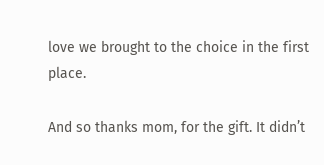love we brought to the choice in the first place.

And so thanks mom, for the gift. It didn’t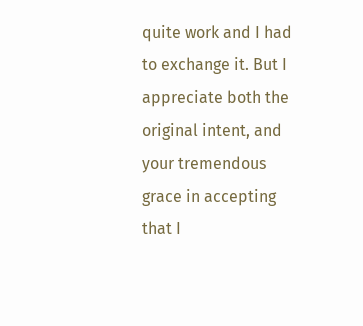quite work and I had to exchange it. But I appreciate both the original intent, and your tremendous grace in accepting that I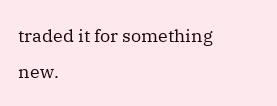traded it for something new.